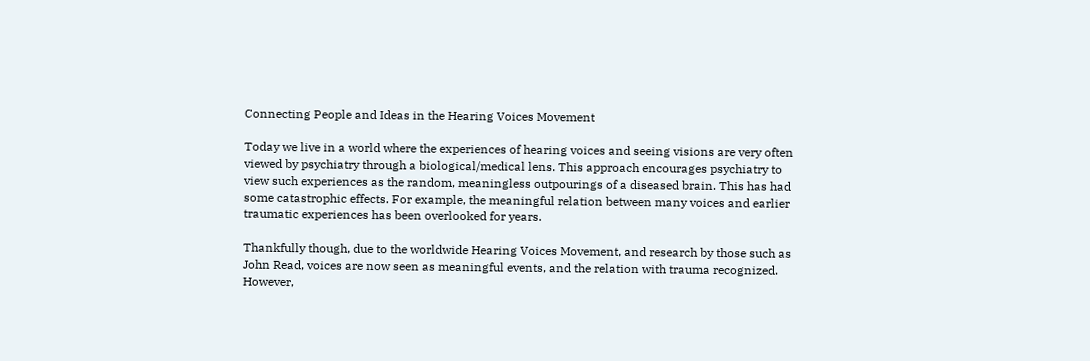Connecting People and Ideas in the Hearing Voices Movement

Today we live in a world where the experiences of hearing voices and seeing visions are very often viewed by psychiatry through a biological/medical lens. This approach encourages psychiatry to view such experiences as the random, meaningless outpourings of a diseased brain. This has had some catastrophic effects. For example, the meaningful relation between many voices and earlier traumatic experiences has been overlooked for years.

Thankfully though, due to the worldwide Hearing Voices Movement, and research by those such as John Read, voices are now seen as meaningful events, and the relation with trauma recognized. However,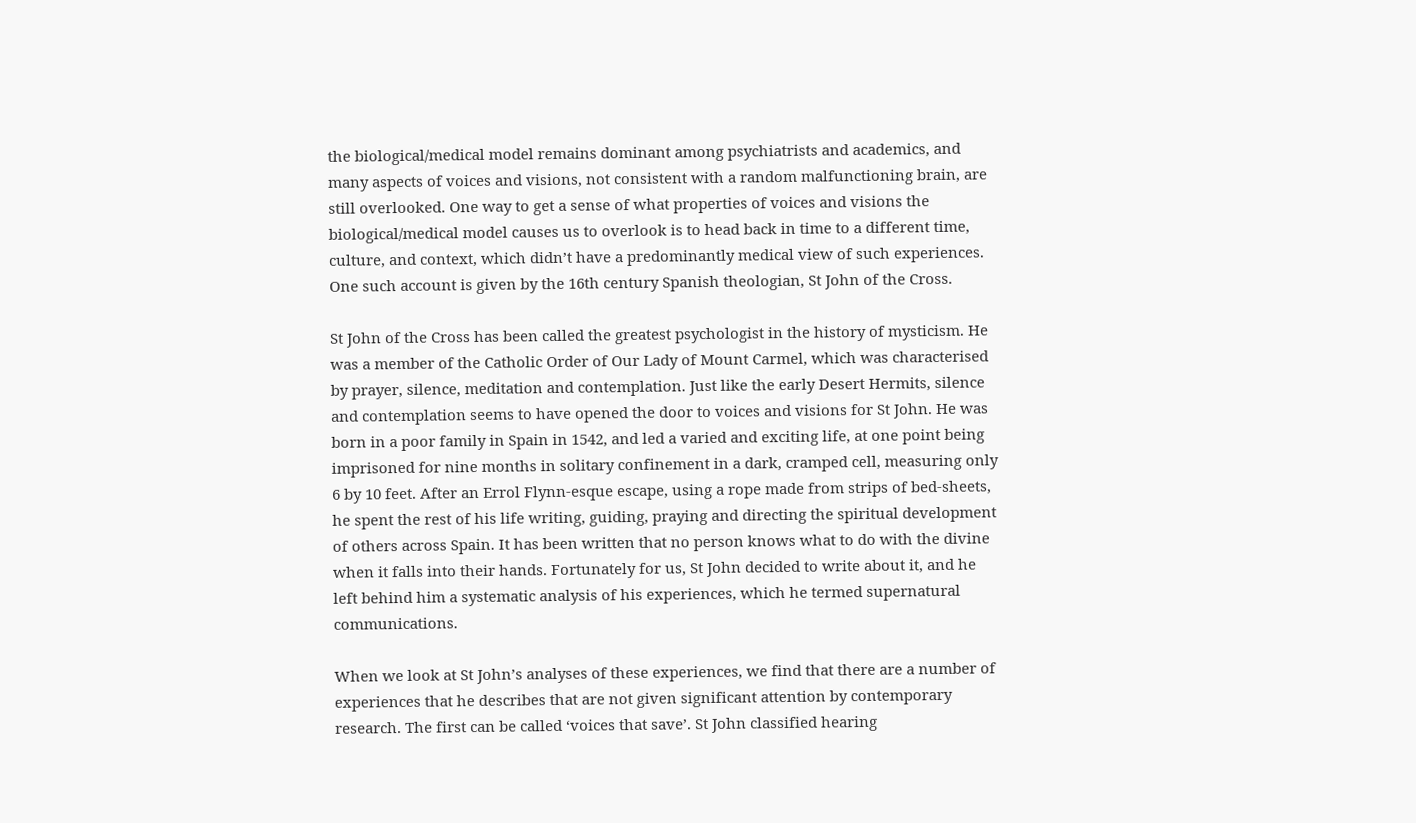the biological/medical model remains dominant among psychiatrists and academics, and many aspects of voices and visions, not consistent with a random malfunctioning brain, are still overlooked. One way to get a sense of what properties of voices and visions the biological/medical model causes us to overlook is to head back in time to a different time, culture, and context, which didn’t have a predominantly medical view of such experiences. One such account is given by the 16th century Spanish theologian, St John of the Cross.

St John of the Cross has been called the greatest psychologist in the history of mysticism. He was a member of the Catholic Order of Our Lady of Mount Carmel, which was characterised by prayer, silence, meditation and contemplation. Just like the early Desert Hermits, silence and contemplation seems to have opened the door to voices and visions for St John. He was born in a poor family in Spain in 1542, and led a varied and exciting life, at one point being imprisoned for nine months in solitary confinement in a dark, cramped cell, measuring only 6 by 10 feet. After an Errol Flynn-esque escape, using a rope made from strips of bed-sheets, he spent the rest of his life writing, guiding, praying and directing the spiritual development of others across Spain. It has been written that no person knows what to do with the divine when it falls into their hands. Fortunately for us, St John decided to write about it, and he left behind him a systematic analysis of his experiences, which he termed supernatural communications.

When we look at St John’s analyses of these experiences, we find that there are a number of experiences that he describes that are not given significant attention by contemporary research. The first can be called ‘voices that save’. St John classified hearing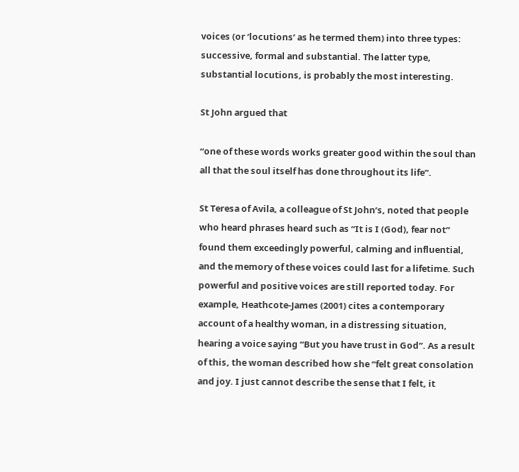voices (or ‘locutions’ as he termed them) into three types: successive, formal and substantial. The latter type, substantial locutions, is probably the most interesting.

St John argued that

“one of these words works greater good within the soul than all that the soul itself has done throughout its life”.

St Teresa of Avila, a colleague of St John’s, noted that people who heard phrases heard such as “It is I (God), fear not” found them exceedingly powerful, calming and influential, and the memory of these voices could last for a lifetime. Such powerful and positive voices are still reported today. For example, Heathcote-James (2001) cites a contemporary account of a healthy woman, in a distressing situation, hearing a voice saying “But you have trust in God”. As a result of this, the woman described how she “felt great consolation and joy. I just cannot describe the sense that I felt, it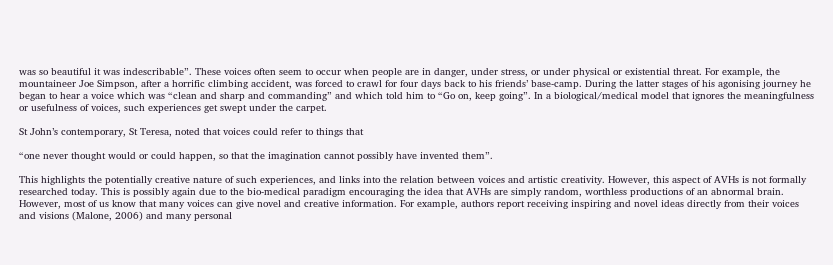was so beautiful it was indescribable”. These voices often seem to occur when people are in danger, under stress, or under physical or existential threat. For example, the mountaineer Joe Simpson, after a horrific climbing accident, was forced to crawl for four days back to his friends’ base-camp. During the latter stages of his agonising journey he began to hear a voice which was “clean and sharp and commanding” and which told him to “Go on, keep going”. In a biological/medical model that ignores the meaningfulness or usefulness of voices, such experiences get swept under the carpet.

St John’s contemporary, St Teresa, noted that voices could refer to things that

“one never thought would or could happen, so that the imagination cannot possibly have invented them”.

This highlights the potentially creative nature of such experiences, and links into the relation between voices and artistic creativity. However, this aspect of AVHs is not formally researched today. This is possibly again due to the bio-medical paradigm encouraging the idea that AVHs are simply random, worthless productions of an abnormal brain. However, most of us know that many voices can give novel and creative information. For example, authors report receiving inspiring and novel ideas directly from their voices and visions (Malone, 2006) and many personal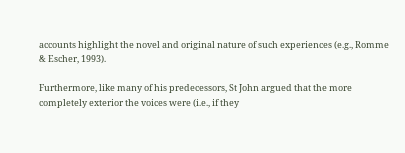accounts highlight the novel and original nature of such experiences (e.g., Romme & Escher, 1993).

Furthermore, like many of his predecessors, St John argued that the more completely exterior the voices were (i.e., if they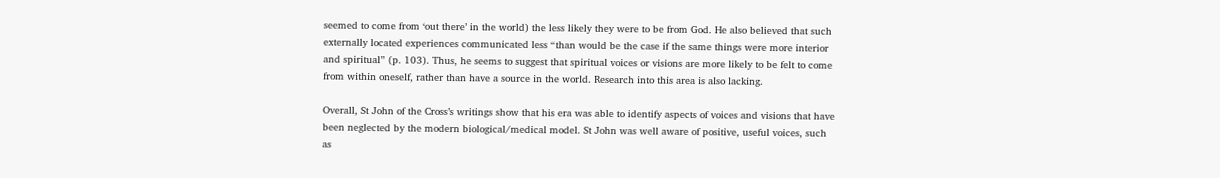seemed to come from ‘out there’ in the world) the less likely they were to be from God. He also believed that such externally located experiences communicated less “than would be the case if the same things were more interior and spiritual” (p. 103). Thus, he seems to suggest that spiritual voices or visions are more likely to be felt to come from within oneself, rather than have a source in the world. Research into this area is also lacking.

Overall, St John of the Cross’s writings show that his era was able to identify aspects of voices and visions that have been neglected by the modern biological/medical model. St John was well aware of positive, useful voices, such as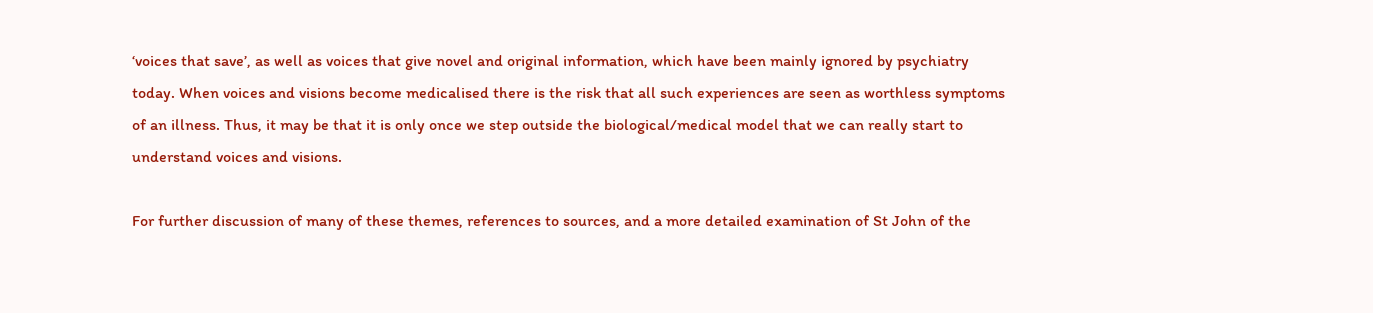‘voices that save’, as well as voices that give novel and original information, which have been mainly ignored by psychiatry today. When voices and visions become medicalised there is the risk that all such experiences are seen as worthless symptoms of an illness. Thus, it may be that it is only once we step outside the biological/medical model that we can really start to understand voices and visions.

For further discussion of many of these themes, references to sources, and a more detailed examination of St John of the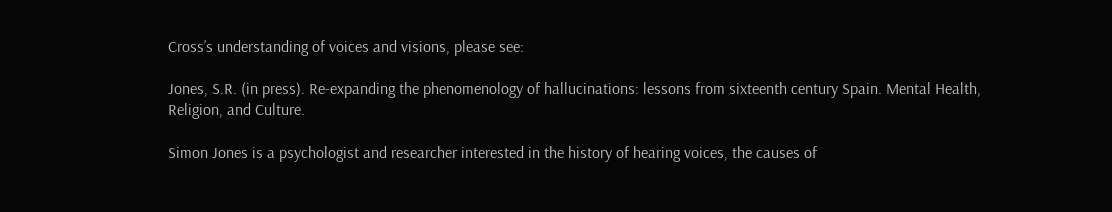Cross’s understanding of voices and visions, please see:

Jones, S.R. (in press). Re-expanding the phenomenology of hallucinations: lessons from sixteenth century Spain. Mental Health, Religion, and Culture.

Simon Jones is a psychologist and researcher interested in the history of hearing voices, the causes of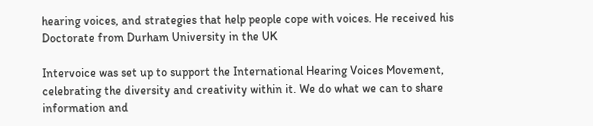hearing voices, and strategies that help people cope with voices. He received his Doctorate from Durham University in the UK

Intervoice was set up to support the International Hearing Voices Movement, celebrating the diversity and creativity within it. We do what we can to share information and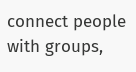connect people with groups,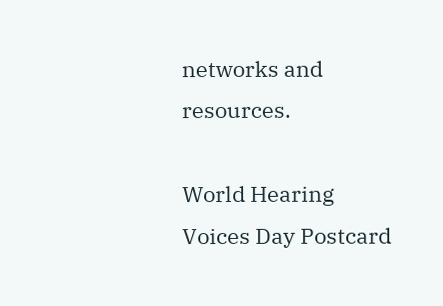networks and resources.

World Hearing Voices Day Postcard